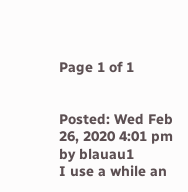Page 1 of 1


Posted: Wed Feb 26, 2020 4:01 pm
by blauau1
I use a while an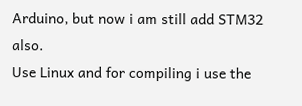Arduino, but now i am still add STM32 also.
Use Linux and for compiling i use the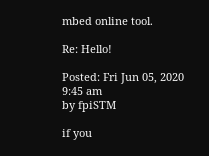mbed online tool.

Re: Hello!

Posted: Fri Jun 05, 2020 9:45 am
by fpiSTM

if you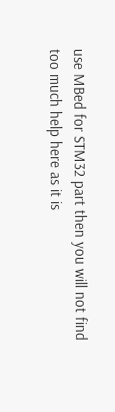use MBed for STM32 part then you will not find too much help here as it is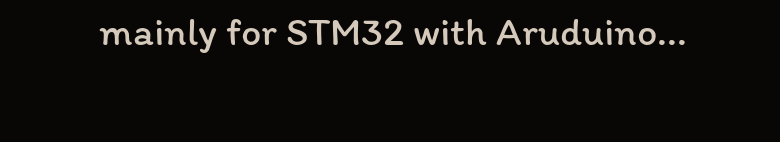mainly for STM32 with Aruduino...